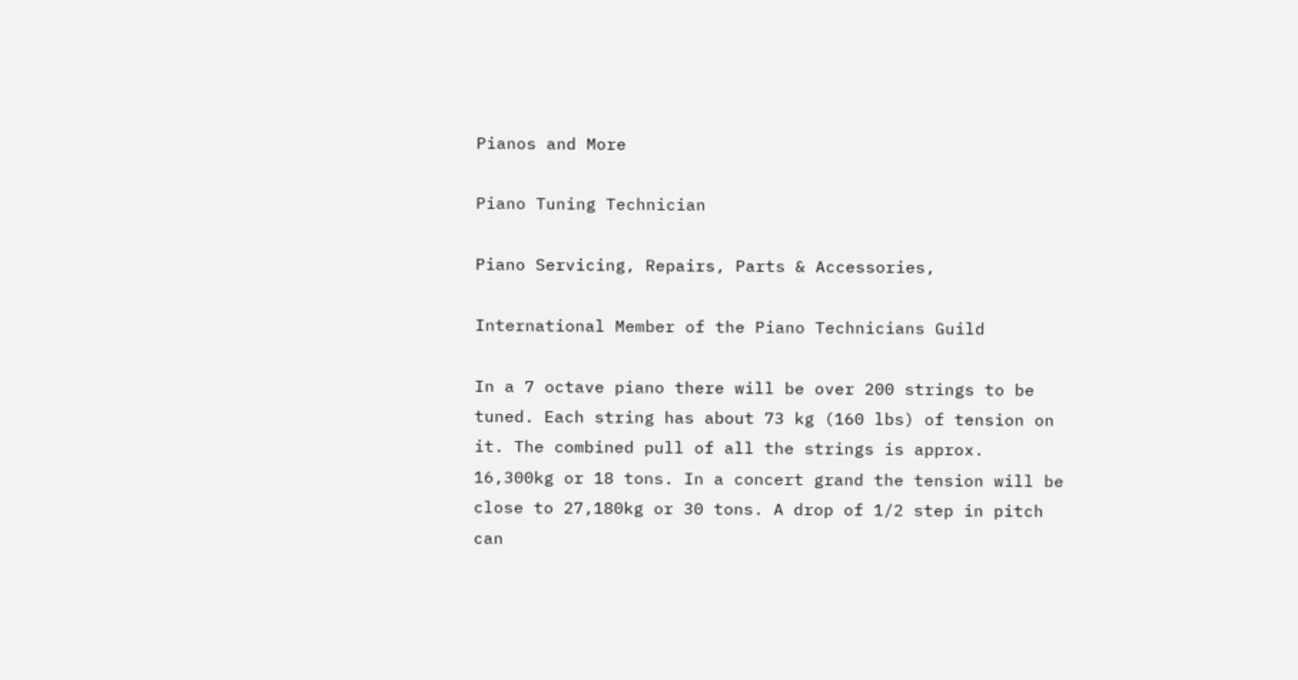Pianos and More

Piano Tuning Technician

Piano Servicing, Repairs, Parts & Accessories,

International Member of the Piano Technicians Guild

In a 7 octave piano there will be over 200 strings to be tuned. Each string has about 73 kg (160 lbs) of tension on it. The combined pull of all the strings is approx. 16,300kg or 18 tons. In a concert grand the tension will be close to 27,180kg or 30 tons. A drop of 1/2 step in pitch can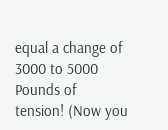equal a change of 3000 to 5000 Pounds of tension! (Now you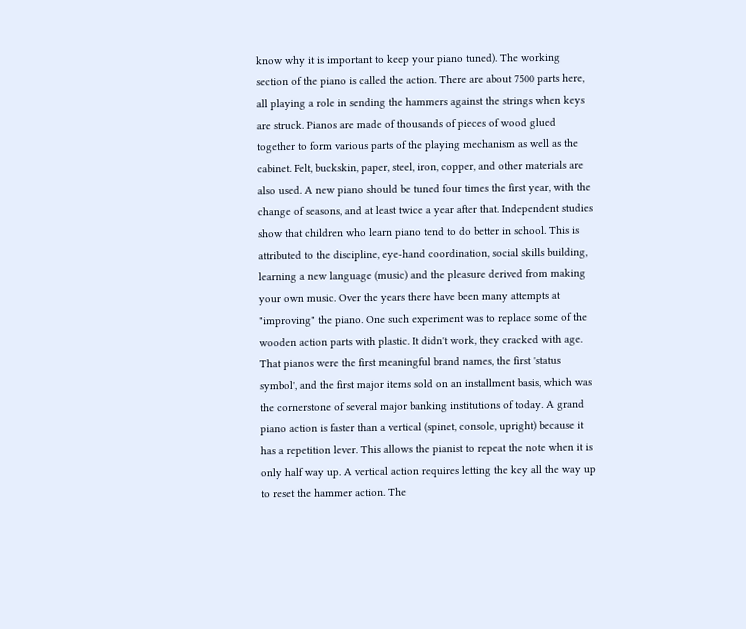know why it is important to keep your piano tuned). The working section of the piano is called the action. There are about 7500 parts here, all playing a role in sending the hammers against the strings when keys are struck. Pianos are made of thousands of pieces of wood glued together to form various parts of the playing mechanism as well as the cabinet. Felt, buckskin, paper, steel, iron, copper, and other materials are also used. A new piano should be tuned four times the first year, with the change of seasons, and at least twice a year after that. Independent studies show that children who learn piano tend to do better in school. This is attributed to the discipline, eye-hand coordination, social skills building, learning a new language (music) and the pleasure derived from making your own music. Over the years there have been many attempts at "improving" the piano. One such experiment was to replace some of the wooden action parts with plastic. It didn't work, they cracked with age. That pianos were the first meaningful brand names, the first 'status symbol', and the first major items sold on an installment basis, which was the cornerstone of several major banking institutions of today. A grand piano action is faster than a vertical (spinet, console, upright) because it has a repetition lever. This allows the pianist to repeat the note when it is only half way up. A vertical action requires letting the key all the way up to reset the hammer action. The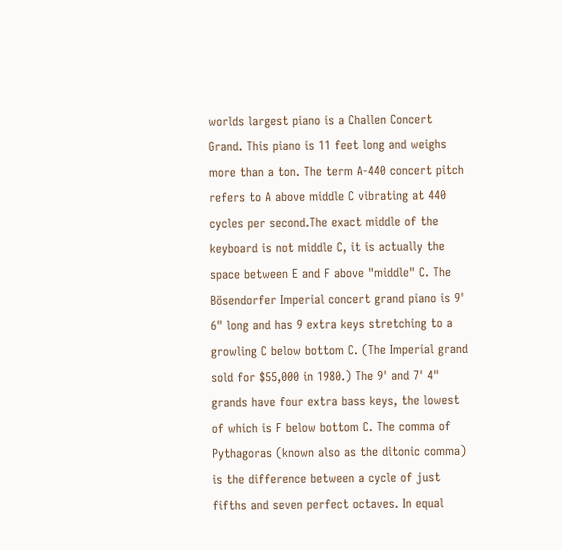worlds largest piano is a Challen Concert Grand. This piano is 11 feet long and weighs more than a ton. The term A-440 concert pitch refers to A above middle C vibrating at 440 cycles per second.The exact middle of the keyboard is not middle C, it is actually the space between E and F above "middle" C. The Bösendorfer Imperial concert grand piano is 9' 6" long and has 9 extra keys stretching to a growling C below bottom C. (The Imperial grand sold for $55,000 in 1980.) The 9' and 7' 4" grands have four extra bass keys, the lowest of which is F below bottom C. The comma of Pythagoras (known also as the ditonic comma) is the difference between a cycle of just fifths and seven perfect octaves. In equal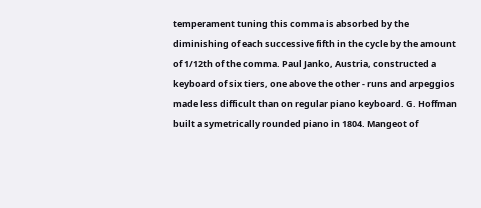temperament tuning this comma is absorbed by the diminishing of each successive fifth in the cycle by the amount of 1/12th of the comma. Paul Janko, Austria, constructed a keyboard of six tiers, one above the other - runs and arpeggios made less difficult than on regular piano keyboard. G. Hoffman built a symetrically rounded piano in 1804. Mangeot of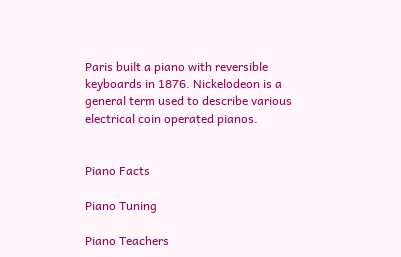Paris built a piano with reversible keyboards in 1876. Nickelodeon is a general term used to describe various electrical coin operated pianos.


Piano Facts

Piano Tuning

Piano Teachers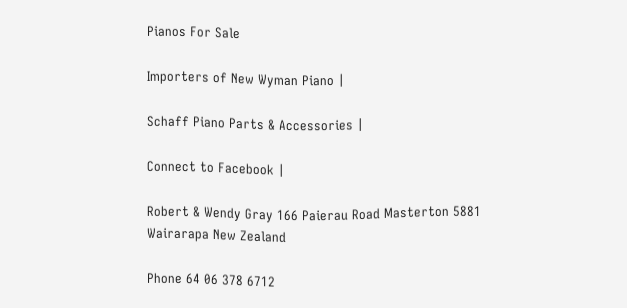Pianos For Sale

Importers of New Wyman Piano |

Schaff Piano Parts & Accessories |

Connect to Facebook |

Robert & Wendy Gray 166 Paierau Road Masterton 5881 Wairarapa New Zealand

Phone 64 06 378 6712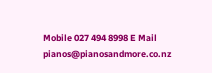Mobile 027 494 8998 E Mail pianos@pianosandmore.co.nz